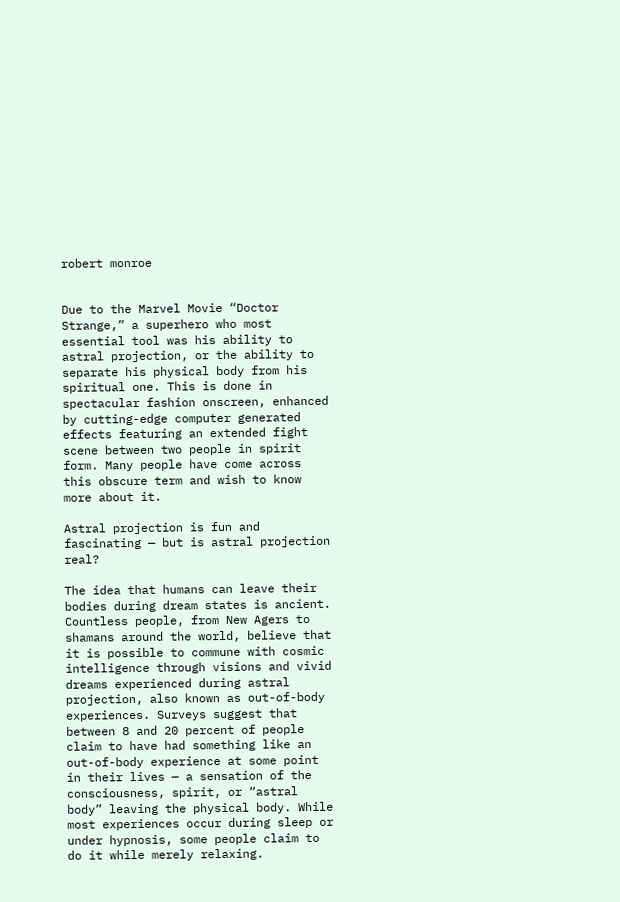robert monroe


Due to the Marvel Movie “Doctor Strange,” a superhero who most essential tool was his ability to astral projection, or the ability to separate his physical body from his spiritual one. This is done in spectacular fashion onscreen, enhanced by cutting-edge computer generated effects featuring an extended fight scene between two people in spirit form. Many people have come across this obscure term and wish to know more about it.

Astral projection is fun and fascinating — but is astral projection real?

The idea that humans can leave their bodies during dream states is ancient. Countless people, from New Agers to shamans around the world, believe that it is possible to commune with cosmic intelligence through visions and vivid dreams experienced during astral projection, also known as out-of-body experiences. Surveys suggest that between 8 and 20 percent of people claim to have had something like an out-of-body experience at some point in their lives — a sensation of the consciousness, spirit, or “astral body” leaving the physical body. While most experiences occur during sleep or under hypnosis, some people claim to do it while merely relaxing.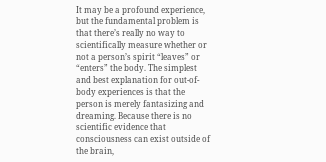It may be a profound experience, but the fundamental problem is that there’s really no way to scientifically measure whether or not a person’s spirit “leaves” or “enters” the body. The simplest and best explanation for out-of-body experiences is that the person is merely fantasizing and dreaming. Because there is no scientific evidence that consciousness can exist outside of the brain,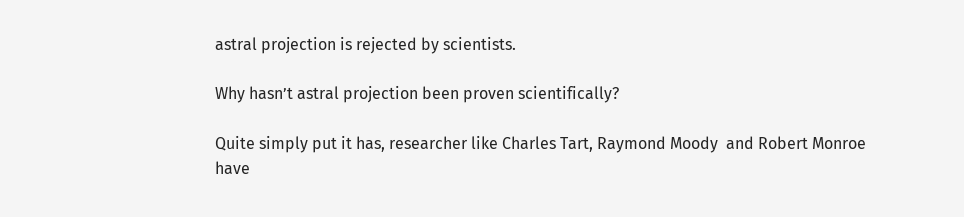astral projection is rejected by scientists.

Why hasn’t astral projection been proven scientifically?

Quite simply put it has, researcher like Charles Tart, Raymond Moody  and Robert Monroe have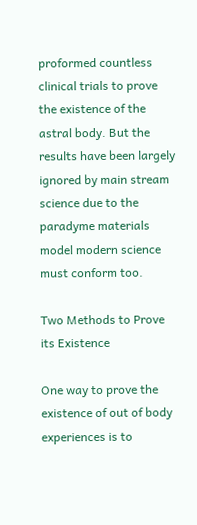proformed countless clinical trials to prove the existence of the astral body. But the results have been largely ignored by main stream science due to the paradyme materials model modern science must conform too.

Two Methods to Prove its Existence

One way to prove the existence of out of body experiences is to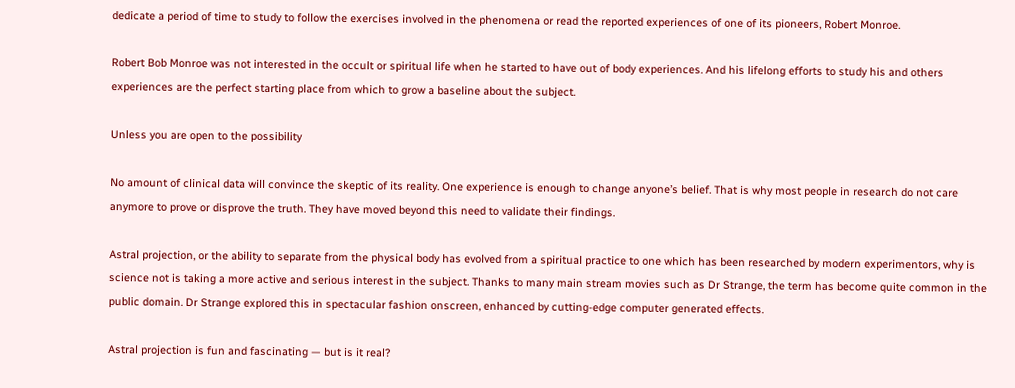dedicate a period of time to study to follow the exercises involved in the phenomena or read the reported experiences of one of its pioneers, Robert Monroe.

Robert Bob Monroe was not interested in the occult or spiritual life when he started to have out of body experiences. And his lifelong efforts to study his and others experiences are the perfect starting place from which to grow a baseline about the subject.

Unless you are open to the possibility

No amount of clinical data will convince the skeptic of its reality. One experience is enough to change anyone’s belief. That is why most people in research do not care anymore to prove or disprove the truth. They have moved beyond this need to validate their findings.

Astral projection, or the ability to separate from the physical body has evolved from a spiritual practice to one which has been researched by modern experimentors, why is science not is taking a more active and serious interest in the subject. Thanks to many main stream movies such as Dr Strange, the term has become quite common in the public domain. Dr Strange explored this in spectacular fashion onscreen, enhanced by cutting-edge computer generated effects.

Astral projection is fun and fascinating — but is it real?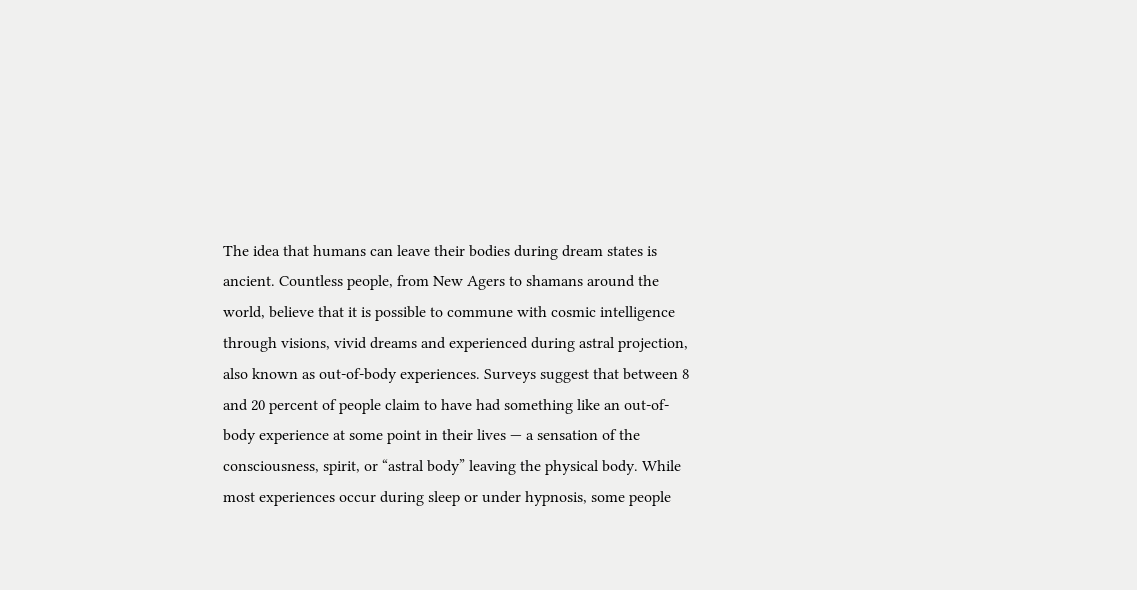The idea that humans can leave their bodies during dream states is ancient. Countless people, from New Agers to shamans around the world, believe that it is possible to commune with cosmic intelligence through visions, vivid dreams and experienced during astral projection, also known as out-of-body experiences. Surveys suggest that between 8 and 20 percent of people claim to have had something like an out-of-body experience at some point in their lives — a sensation of the consciousness, spirit, or “astral body” leaving the physical body. While most experiences occur during sleep or under hypnosis, some people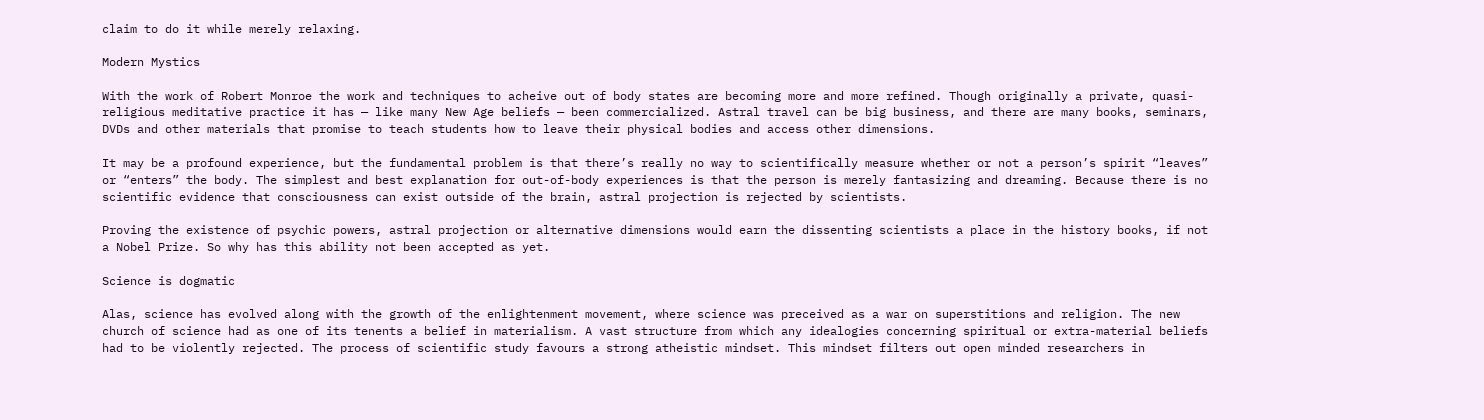claim to do it while merely relaxing.

Modern Mystics

With the work of Robert Monroe the work and techniques to acheive out of body states are becoming more and more refined. Though originally a private, quasi-religious meditative practice it has — like many New Age beliefs — been commercialized. Astral travel can be big business, and there are many books, seminars, DVDs and other materials that promise to teach students how to leave their physical bodies and access other dimensions.

It may be a profound experience, but the fundamental problem is that there’s really no way to scientifically measure whether or not a person’s spirit “leaves” or “enters” the body. The simplest and best explanation for out-of-body experiences is that the person is merely fantasizing and dreaming. Because there is no scientific evidence that consciousness can exist outside of the brain, astral projection is rejected by scientists.

Proving the existence of psychic powers, astral projection or alternative dimensions would earn the dissenting scientists a place in the history books, if not a Nobel Prize. So why has this ability not been accepted as yet.

Science is dogmatic

Alas, science has evolved along with the growth of the enlightenment movement, where science was preceived as a war on superstitions and religion. The new church of science had as one of its tenents a belief in materialism. A vast structure from which any idealogies concerning spiritual or extra-material beliefs had to be violently rejected. The process of scientific study favours a strong atheistic mindset. This mindset filters out open minded researchers in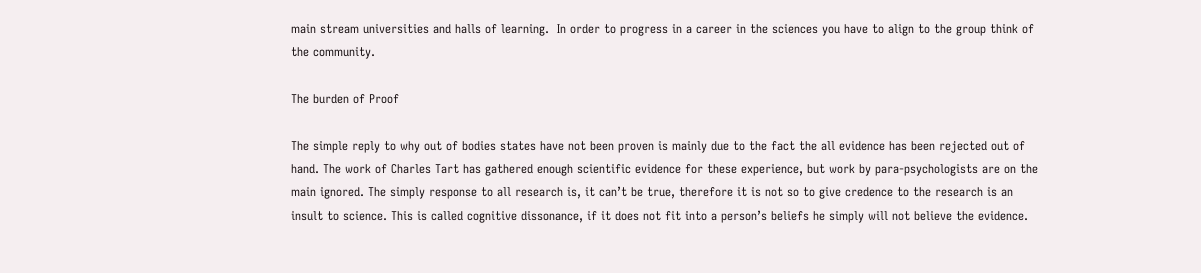main stream universities and halls of learning.  In order to progress in a career in the sciences you have to align to the group think of the community.

The burden of Proof

The simple reply to why out of bodies states have not been proven is mainly due to the fact the all evidence has been rejected out of hand. The work of Charles Tart has gathered enough scientific evidence for these experience, but work by para-psychologists are on the main ignored. The simply response to all research is, it can’t be true, therefore it is not so to give credence to the research is an insult to science. This is called cognitive dissonance, if it does not fit into a person’s beliefs he simply will not believe the evidence.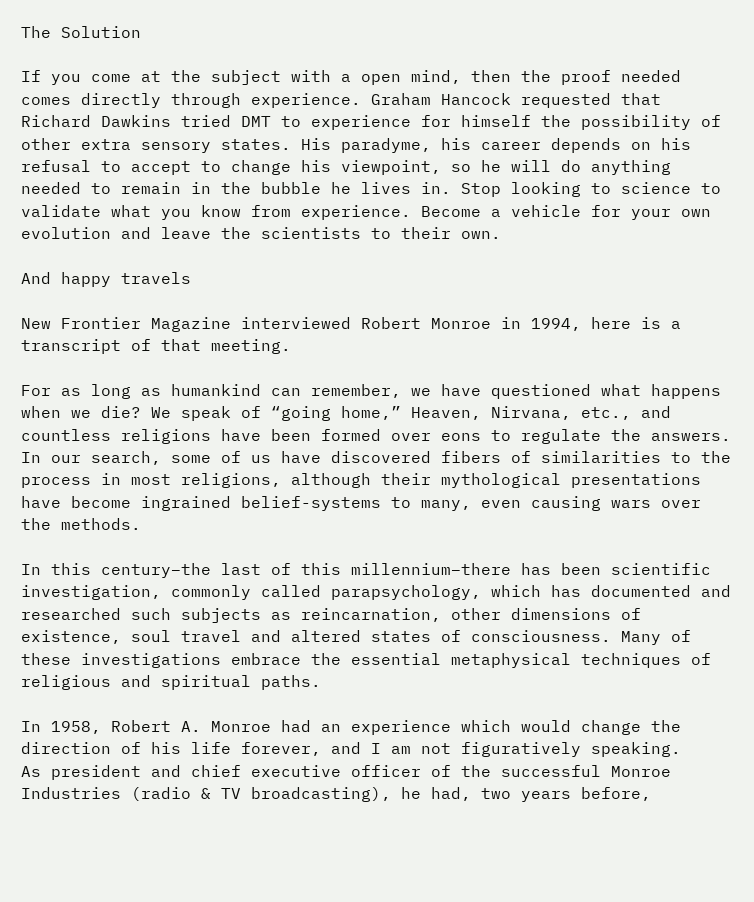The Solution

If you come at the subject with a open mind, then the proof needed comes directly through experience. Graham Hancock requested that Richard Dawkins tried DMT to experience for himself the possibility of other extra sensory states. His paradyme, his career depends on his refusal to accept to change his viewpoint, so he will do anything needed to remain in the bubble he lives in. Stop looking to science to validate what you know from experience. Become a vehicle for your own evolution and leave the scientists to their own.

And happy travels

New Frontier Magazine interviewed Robert Monroe in 1994, here is a transcript of that meeting.

For as long as humankind can remember, we have questioned what happens when we die? We speak of “going home,” Heaven, Nirvana, etc., and countless religions have been formed over eons to regulate the answers. In our search, some of us have discovered fibers of similarities to the process in most religions, although their mythological presentations have become ingrained belief-systems to many, even causing wars over the methods.

In this century–the last of this millennium–there has been scientific investigation, commonly called parapsychology, which has documented and researched such subjects as reincarnation, other dimensions of existence, soul travel and altered states of consciousness. Many of these investigations embrace the essential metaphysical techniques of religious and spiritual paths.

In 1958, Robert A. Monroe had an experience which would change the direction of his life forever, and I am not figuratively speaking.
As president and chief executive officer of the successful Monroe Industries (radio & TV broadcasting), he had, two years before,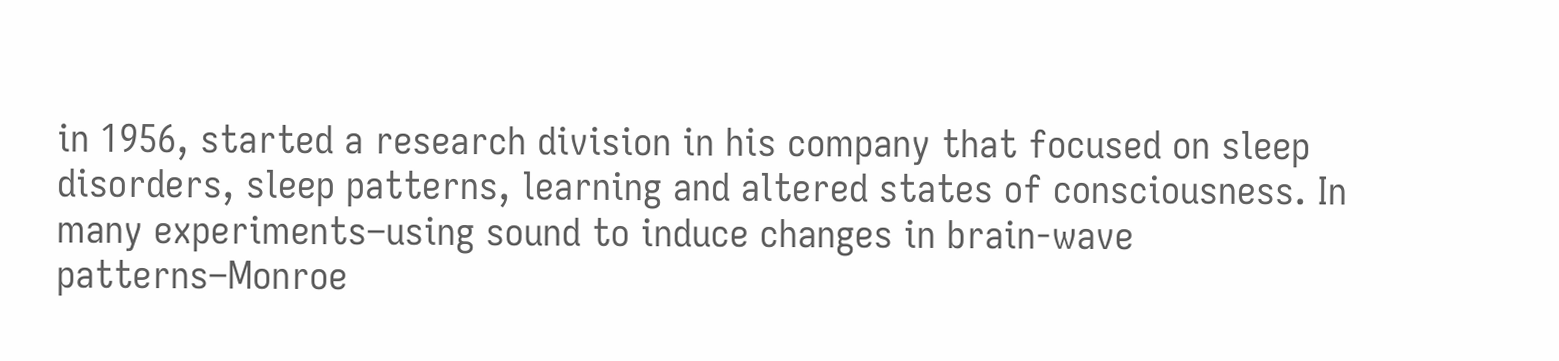in 1956, started a research division in his company that focused on sleep disorders, sleep patterns, learning and altered states of consciousness. In many experiments–using sound to induce changes in brain-wave patterns–Monroe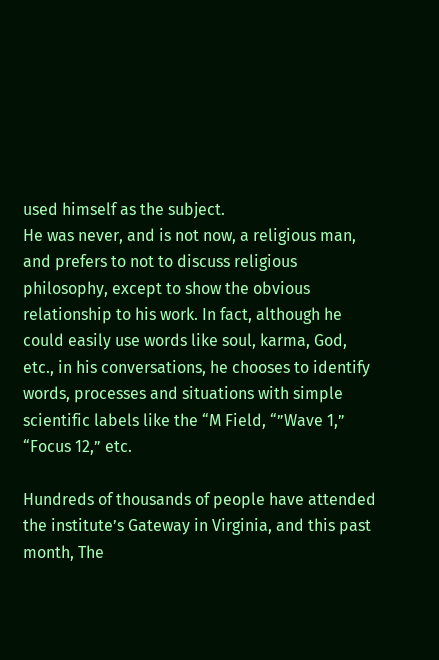used himself as the subject.
He was never, and is not now, a religious man, and prefers to not to discuss religious philosophy, except to show the obvious relationship to his work. In fact, although he could easily use words like soul, karma, God, etc., in his conversations, he chooses to identify words, processes and situations with simple scientific labels like the “M Field, “”Wave 1,” “Focus 12,” etc.

Hundreds of thousands of people have attended the institute’s Gateway in Virginia, and this past month, The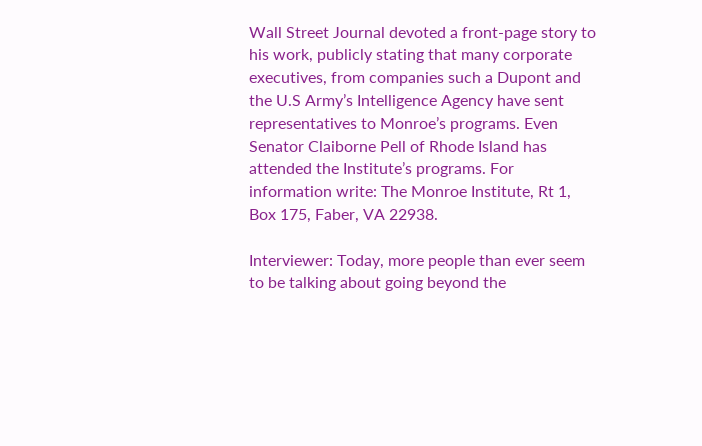Wall Street Journal devoted a front-page story to his work, publicly stating that many corporate executives, from companies such a Dupont and the U.S Army’s Intelligence Agency have sent representatives to Monroe’s programs. Even Senator Claiborne Pell of Rhode Island has attended the Institute’s programs. For information write: The Monroe Institute, Rt 1, Box 175, Faber, VA 22938.

Interviewer: Today, more people than ever seem to be talking about going beyond the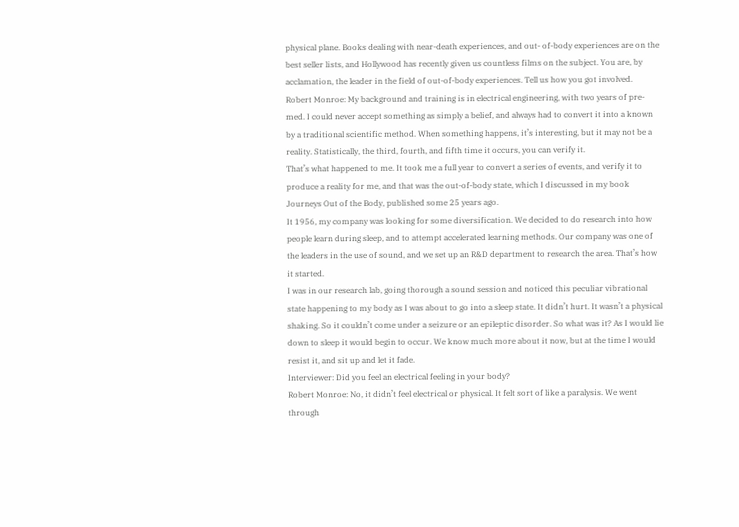physical plane. Books dealing with near-death experiences, and out- of-body experiences are on the best seller lists, and Hollywood has recently given us countless films on the subject. You are, by acclamation, the leader in the field of out-of-body experiences. Tell us how you got involved.
Robert Monroe: My background and training is in electrical engineering, with two years of pre-med. I could never accept something as simply a belief, and always had to convert it into a known by a traditional scientific method. When something happens, it’s interesting, but it may not be a reality. Statistically, the third, fourth, and fifth time it occurs, you can verify it.
That’s what happened to me. It took me a full year to convert a series of events, and verify it to produce a reality for me, and that was the out-of-body state, which I discussed in my book Journeys Out of the Body, published some 25 years ago.
It 1956, my company was looking for some diversification. We decided to do research into how people learn during sleep, and to attempt accelerated learning methods. Our company was one of the leaders in the use of sound, and we set up an R&D department to research the area. That’s how it started.
I was in our research lab, going thorough a sound session and noticed this peculiar vibrational state happening to my body as I was about to go into a sleep state. It didn’t hurt. It wasn’t a physical shaking. So it couldn’t come under a seizure or an epileptic disorder. So what was it? As I would lie down to sleep it would begin to occur. We know much more about it now, but at the time I would resist it, and sit up and let it fade.
Interviewer: Did you feel an electrical feeling in your body?
Robert Monroe: No, it didn’t feel electrical or physical. It felt sort of like a paralysis. We went through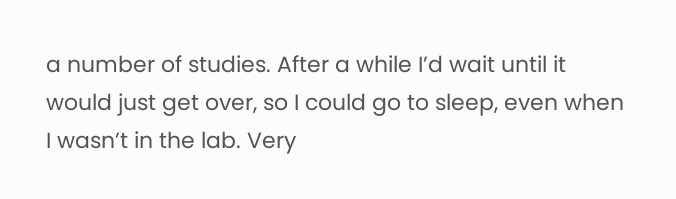a number of studies. After a while I’d wait until it would just get over, so I could go to sleep, even when I wasn’t in the lab. Very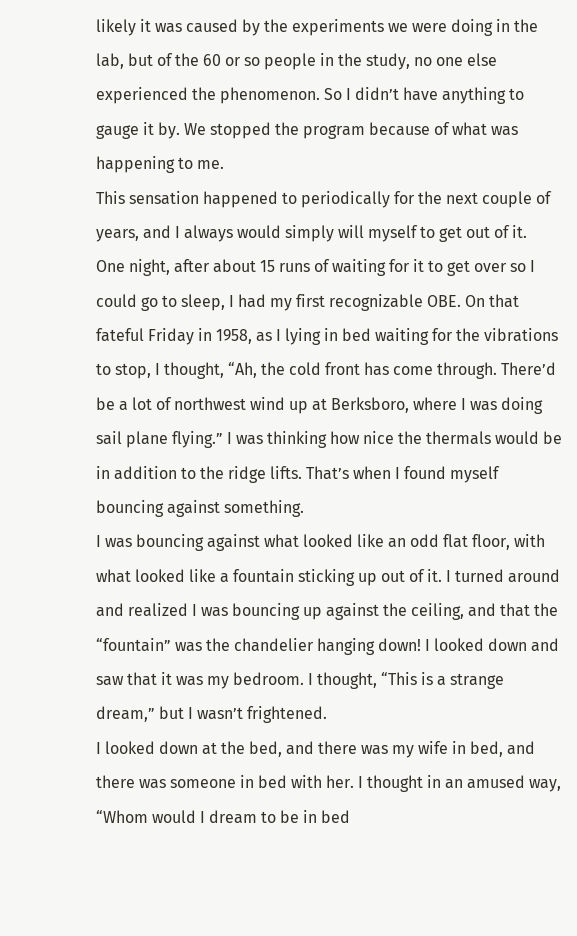likely it was caused by the experiments we were doing in the lab, but of the 60 or so people in the study, no one else experienced the phenomenon. So I didn’t have anything to gauge it by. We stopped the program because of what was happening to me.
This sensation happened to periodically for the next couple of years, and I always would simply will myself to get out of it.
One night, after about 15 runs of waiting for it to get over so I could go to sleep, I had my first recognizable OBE. On that fateful Friday in 1958, as I lying in bed waiting for the vibrations to stop, I thought, “Ah, the cold front has come through. There’d be a lot of northwest wind up at Berksboro, where I was doing sail plane flying.” I was thinking how nice the thermals would be in addition to the ridge lifts. That’s when I found myself bouncing against something.
I was bouncing against what looked like an odd flat floor, with what looked like a fountain sticking up out of it. I turned around and realized I was bouncing up against the ceiling, and that the “fountain” was the chandelier hanging down! I looked down and saw that it was my bedroom. I thought, “This is a strange dream,” but I wasn’t frightened.
I looked down at the bed, and there was my wife in bed, and there was someone in bed with her. I thought in an amused way, “Whom would I dream to be in bed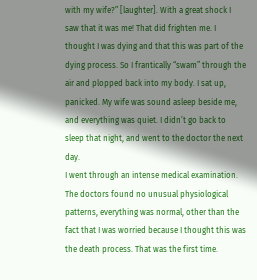with my wife?” [laughter]. With a great shock I saw that it was me! That did frighten me. I thought I was dying and that this was part of the dying process. So I frantically “swam” through the air and plopped back into my body. I sat up, panicked. My wife was sound asleep beside me, and everything was quiet. I didn’t go back to sleep that night, and went to the doctor the next day.
I went through an intense medical examination. The doctors found no unusual physiological patterns, everything was normal, other than the fact that I was worried because I thought this was the death process. That was the first time.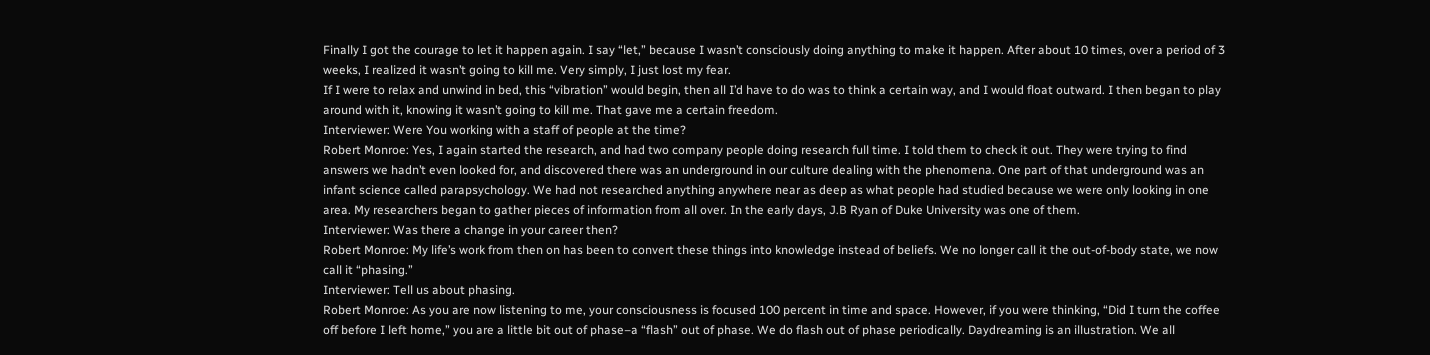Finally I got the courage to let it happen again. I say “let,” because I wasn’t consciously doing anything to make it happen. After about 10 times, over a period of 3 weeks, I realized it wasn’t going to kill me. Very simply, I just lost my fear.
If I were to relax and unwind in bed, this “vibration” would begin, then all I’d have to do was to think a certain way, and I would float outward. I then began to play around with it, knowing it wasn’t going to kill me. That gave me a certain freedom.
Interviewer: Were You working with a staff of people at the time?
Robert Monroe: Yes, I again started the research, and had two company people doing research full time. I told them to check it out. They were trying to find answers we hadn’t even looked for, and discovered there was an underground in our culture dealing with the phenomena. One part of that underground was an infant science called parapsychology. We had not researched anything anywhere near as deep as what people had studied because we were only looking in one area. My researchers began to gather pieces of information from all over. In the early days, J.B Ryan of Duke University was one of them.
Interviewer: Was there a change in your career then?
Robert Monroe: My life’s work from then on has been to convert these things into knowledge instead of beliefs. We no longer call it the out-of-body state, we now call it “phasing.”
Interviewer: Tell us about phasing.
Robert Monroe: As you are now listening to me, your consciousness is focused 100 percent in time and space. However, if you were thinking, “Did I turn the coffee off before I left home,” you are a little bit out of phase–a “flash” out of phase. We do flash out of phase periodically. Daydreaming is an illustration. We all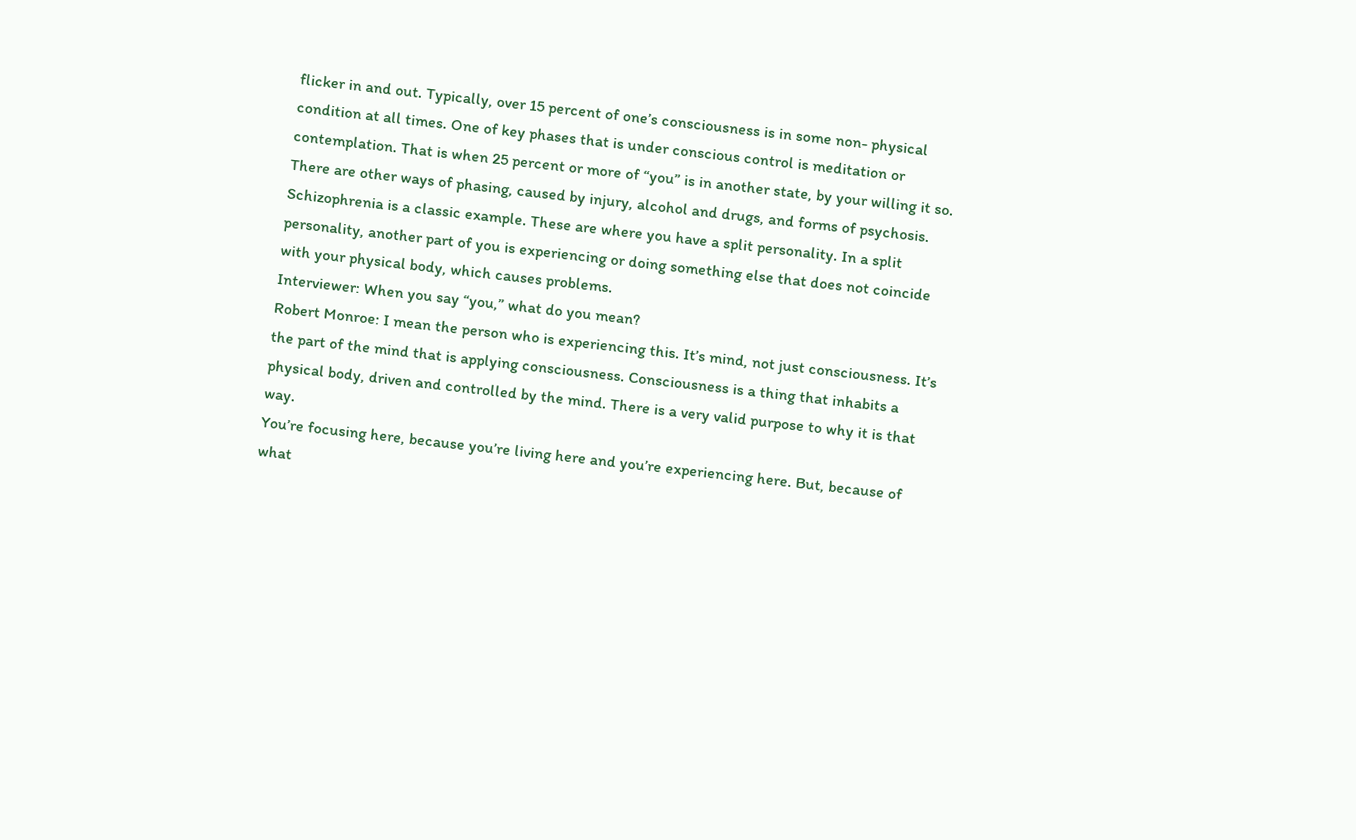flicker in and out. Typically, over 15 percent of one’s consciousness is in some non- physical condition at all times. One of key phases that is under conscious control is meditation or contemplation. That is when 25 percent or more of “you” is in another state, by your willing it so.
There are other ways of phasing, caused by injury, alcohol and drugs, and forms of psychosis. Schizophrenia is a classic example. These are where you have a split personality. In a split personality, another part of you is experiencing or doing something else that does not coincide with your physical body, which causes problems.
Interviewer: When you say “you,” what do you mean?
Robert Monroe: I mean the person who is experiencing this. It’s mind, not just consciousness. It’s the part of the mind that is applying consciousness. Consciousness is a thing that inhabits a physical body, driven and controlled by the mind. There is a very valid purpose to why it is that way.
You’re focusing here, because you’re living here and you’re experiencing here. But, because of what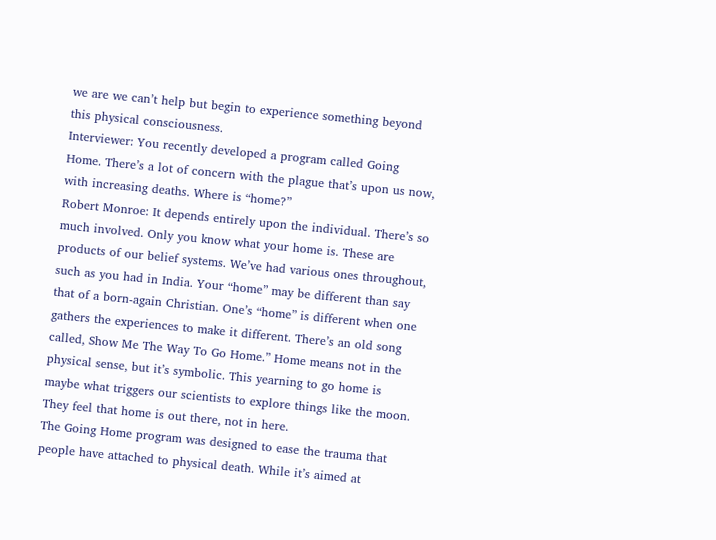we are we can’t help but begin to experience something beyond this physical consciousness.
Interviewer: You recently developed a program called Going Home. There’s a lot of concern with the plague that’s upon us now, with increasing deaths. Where is “home?”
Robert Monroe: It depends entirely upon the individual. There’s so much involved. Only you know what your home is. These are products of our belief systems. We’ve had various ones throughout, such as you had in India. Your “home” may be different than say that of a born-again Christian. One’s “home” is different when one gathers the experiences to make it different. There’s an old song called, Show Me The Way To Go Home.” Home means not in the physical sense, but it’s symbolic. This yearning to go home is maybe what triggers our scientists to explore things like the moon. They feel that home is out there, not in here.
The Going Home program was designed to ease the trauma that people have attached to physical death. While it’s aimed at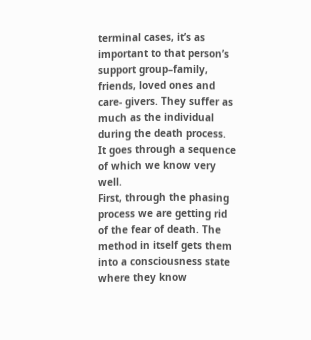terminal cases, it’s as important to that person’s support group–family, friends, loved ones and care- givers. They suffer as much as the individual during the death process. It goes through a sequence of which we know very well.
First, through the phasing process we are getting rid of the fear of death. The method in itself gets them into a consciousness state where they know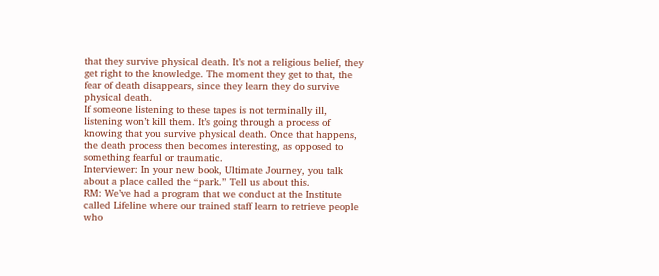that they survive physical death. It’s not a religious belief, they get right to the knowledge. The moment they get to that, the fear of death disappears, since they learn they do survive physical death.
If someone listening to these tapes is not terminally ill, listening won’t kill them. It’s going through a process of knowing that you survive physical death. Once that happens, the death process then becomes interesting, as opposed to something fearful or traumatic.
Interviewer: In your new book, Ultimate Journey, you talk about a place called the “park.” Tell us about this.
RM: We’ve had a program that we conduct at the Institute called Lifeline where our trained staff learn to retrieve people who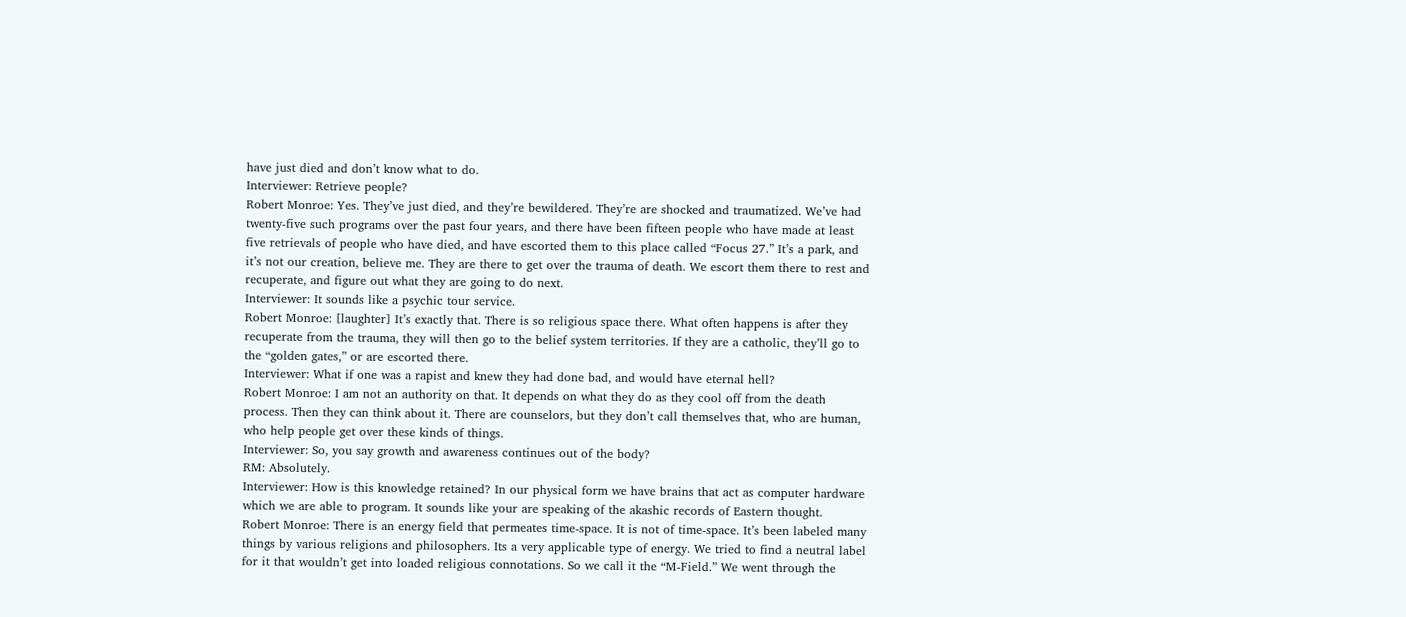have just died and don’t know what to do.
Interviewer: Retrieve people?
Robert Monroe: Yes. They’ve just died, and they’re bewildered. They’re are shocked and traumatized. We’ve had twenty-five such programs over the past four years, and there have been fifteen people who have made at least five retrievals of people who have died, and have escorted them to this place called “Focus 27.” It’s a park, and it’s not our creation, believe me. They are there to get over the trauma of death. We escort them there to rest and recuperate, and figure out what they are going to do next.
Interviewer: It sounds like a psychic tour service.
Robert Monroe: [laughter] It’s exactly that. There is so religious space there. What often happens is after they recuperate from the trauma, they will then go to the belief system territories. If they are a catholic, they’ll go to the “golden gates,” or are escorted there.
Interviewer: What if one was a rapist and knew they had done bad, and would have eternal hell?
Robert Monroe: I am not an authority on that. It depends on what they do as they cool off from the death process. Then they can think about it. There are counselors, but they don’t call themselves that, who are human, who help people get over these kinds of things.
Interviewer: So, you say growth and awareness continues out of the body?
RM: Absolutely.
Interviewer: How is this knowledge retained? In our physical form we have brains that act as computer hardware which we are able to program. It sounds like your are speaking of the akashic records of Eastern thought.
Robert Monroe: There is an energy field that permeates time-space. It is not of time-space. It’s been labeled many things by various religions and philosophers. Its a very applicable type of energy. We tried to find a neutral label for it that wouldn’t get into loaded religious connotations. So we call it the “M-Field.” We went through the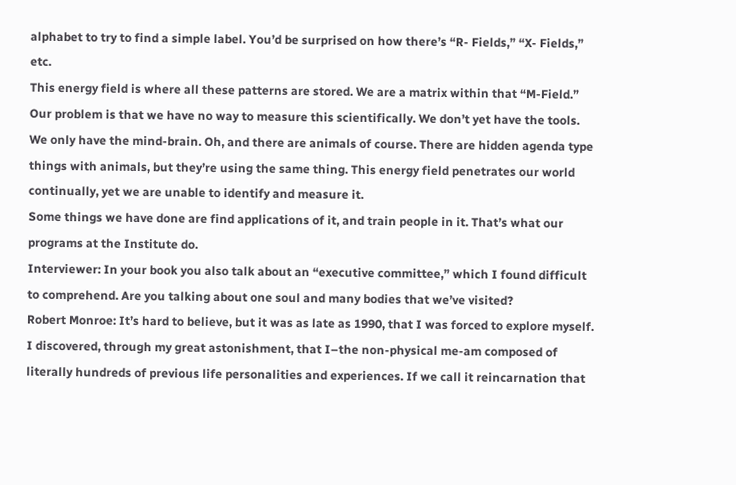alphabet to try to find a simple label. You’d be surprised on how there’s “R- Fields,” “X- Fields,” etc.
This energy field is where all these patterns are stored. We are a matrix within that “M-Field.” Our problem is that we have no way to measure this scientifically. We don’t yet have the tools. We only have the mind-brain. Oh, and there are animals of course. There are hidden agenda type things with animals, but they’re using the same thing. This energy field penetrates our world continually, yet we are unable to identify and measure it.
Some things we have done are find applications of it, and train people in it. That’s what our programs at the Institute do.
Interviewer: In your book you also talk about an “executive committee,” which I found difficult to comprehend. Are you talking about one soul and many bodies that we’ve visited?
Robert Monroe: It’s hard to believe, but it was as late as 1990, that I was forced to explore myself. I discovered, through my great astonishment, that I–the non-physical me-am composed of literally hundreds of previous life personalities and experiences. If we call it reincarnation that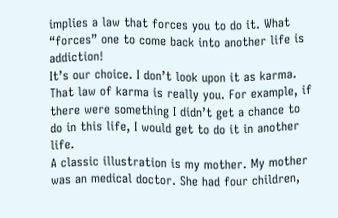implies a law that forces you to do it. What “forces” one to come back into another life is addiction!
It’s our choice. I don’t look upon it as karma. That law of karma is really you. For example, if there were something I didn’t get a chance to do in this life, I would get to do it in another life.
A classic illustration is my mother. My mother was an medical doctor. She had four children,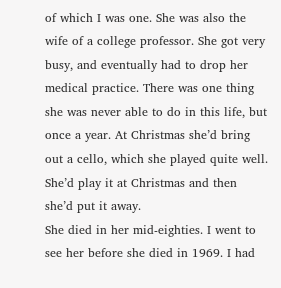of which I was one. She was also the wife of a college professor. She got very busy, and eventually had to drop her medical practice. There was one thing she was never able to do in this life, but once a year. At Christmas she’d bring out a cello, which she played quite well. She’d play it at Christmas and then she’d put it away.
She died in her mid-eighties. I went to see her before she died in 1969. I had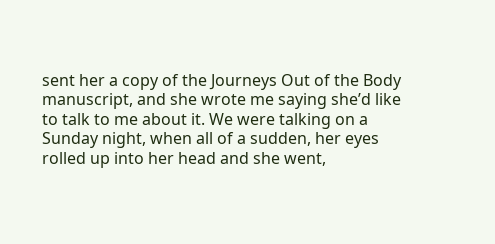sent her a copy of the Journeys Out of the Body manuscript, and she wrote me saying she’d like to talk to me about it. We were talking on a Sunday night, when all of a sudden, her eyes rolled up into her head and she went,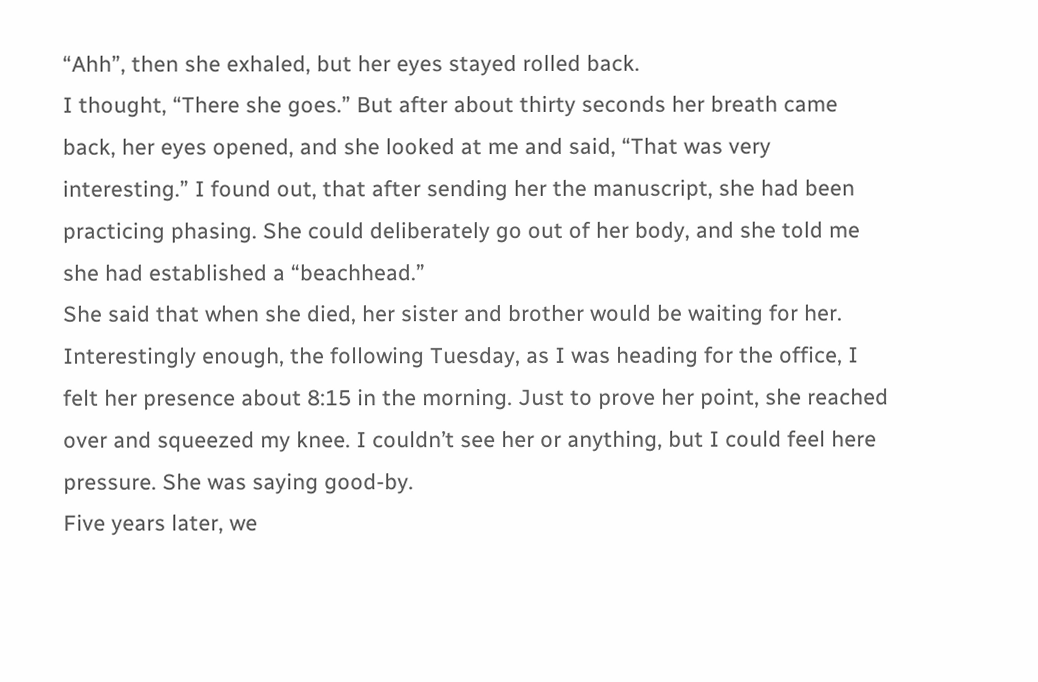“Ahh”, then she exhaled, but her eyes stayed rolled back.
I thought, “There she goes.” But after about thirty seconds her breath came back, her eyes opened, and she looked at me and said, “That was very interesting.” I found out, that after sending her the manuscript, she had been practicing phasing. She could deliberately go out of her body, and she told me she had established a “beachhead.”
She said that when she died, her sister and brother would be waiting for her. Interestingly enough, the following Tuesday, as I was heading for the office, I felt her presence about 8:15 in the morning. Just to prove her point, she reached over and squeezed my knee. I couldn’t see her or anything, but I could feel here pressure. She was saying good-by.
Five years later, we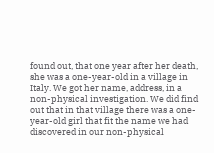found out, that one year after her death, she was a one-year-old in a village in Italy. We got her name, address, in a non-physical investigation. We did find out that in that village there was a one-year-old girl that fit the name we had discovered in our non-physical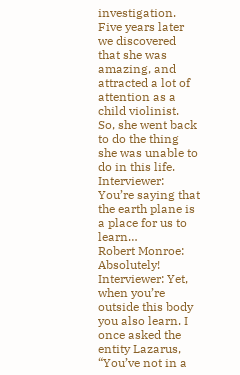investigation. Five years later we discovered that she was amazing, and attracted a lot of attention as a child violinist.
So, she went back to do the thing she was unable to do in this life.
Interviewer: You’re saying that the earth plane is a place for us to learn…
Robert Monroe: Absolutely!
Interviewer: Yet, when you’re outside this body you also learn. I once asked the entity Lazarus, “You’ve not in a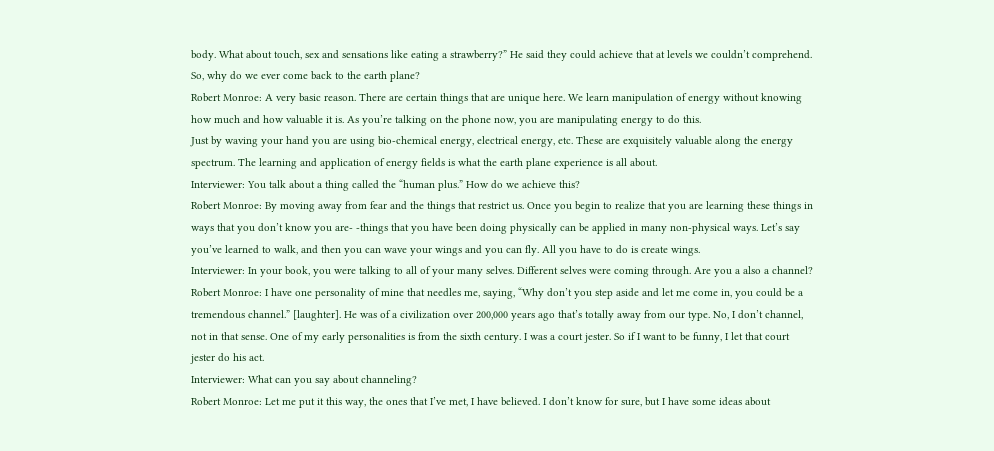body. What about touch, sex and sensations like eating a strawberry?” He said they could achieve that at levels we couldn’t comprehend. So, why do we ever come back to the earth plane?
Robert Monroe: A very basic reason. There are certain things that are unique here. We learn manipulation of energy without knowing how much and how valuable it is. As you’re talking on the phone now, you are manipulating energy to do this.
Just by waving your hand you are using bio-chemical energy, electrical energy, etc. These are exquisitely valuable along the energy spectrum. The learning and application of energy fields is what the earth plane experience is all about.
Interviewer: You talk about a thing called the “human plus.” How do we achieve this?
Robert Monroe: By moving away from fear and the things that restrict us. Once you begin to realize that you are learning these things in ways that you don’t know you are- -things that you have been doing physically can be applied in many non-physical ways. Let’s say you’ve learned to walk, and then you can wave your wings and you can fly. All you have to do is create wings.
Interviewer: In your book, you were talking to all of your many selves. Different selves were coming through. Are you a also a channel?
Robert Monroe: I have one personality of mine that needles me, saying, “Why don’t you step aside and let me come in, you could be a tremendous channel.” [laughter]. He was of a civilization over 200,000 years ago that’s totally away from our type. No, I don’t channel, not in that sense. One of my early personalities is from the sixth century. I was a court jester. So if I want to be funny, I let that court jester do his act.
Interviewer: What can you say about channeling?
Robert Monroe: Let me put it this way, the ones that I’ve met, I have believed. I don’t know for sure, but I have some ideas about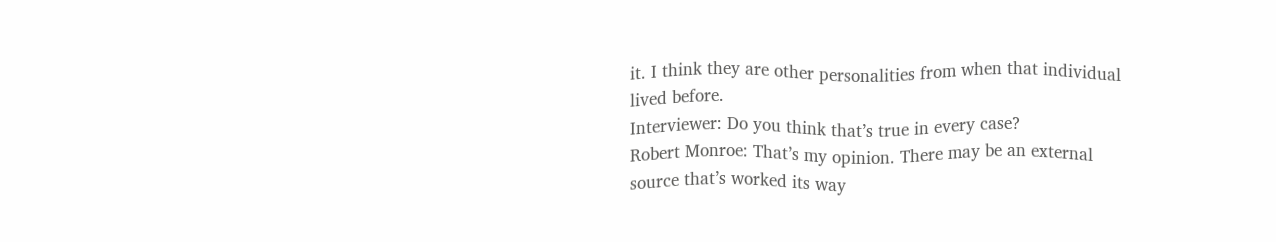it. I think they are other personalities from when that individual lived before.
Interviewer: Do you think that’s true in every case?
Robert Monroe: That’s my opinion. There may be an external source that’s worked its way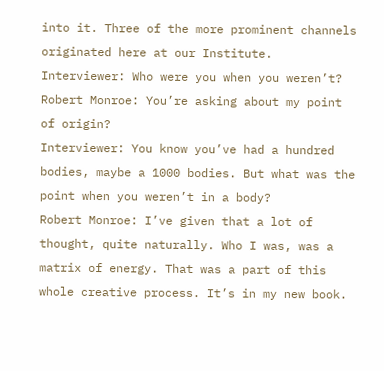into it. Three of the more prominent channels originated here at our Institute.
Interviewer: Who were you when you weren’t?
Robert Monroe: You’re asking about my point of origin?
Interviewer: You know you’ve had a hundred bodies, maybe a 1000 bodies. But what was the point when you weren’t in a body?
Robert Monroe: I’ve given that a lot of thought, quite naturally. Who I was, was a matrix of energy. That was a part of this whole creative process. It’s in my new book.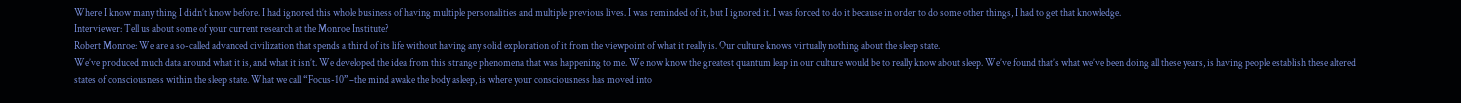Where I know many thing I didn’t know before. I had ignored this whole business of having multiple personalities and multiple previous lives. I was reminded of it, but I ignored it. I was forced to do it because in order to do some other things, I had to get that knowledge.
Interviewer: Tell us about some of your current research at the Monroe Institute?
Robert Monroe: We are a so-called advanced civilization that spends a third of its life without having any solid exploration of it from the viewpoint of what it really is. Our culture knows virtually nothing about the sleep state.
We’ve produced much data around what it is, and what it isn’t. We developed the idea from this strange phenomena that was happening to me. We now know the greatest quantum leap in our culture would be to really know about sleep. We’ve found that’s what we’ve been doing all these years, is having people establish these altered states of consciousness within the sleep state. What we call “Focus-10”–the mind awake the body asleep, is where your consciousness has moved into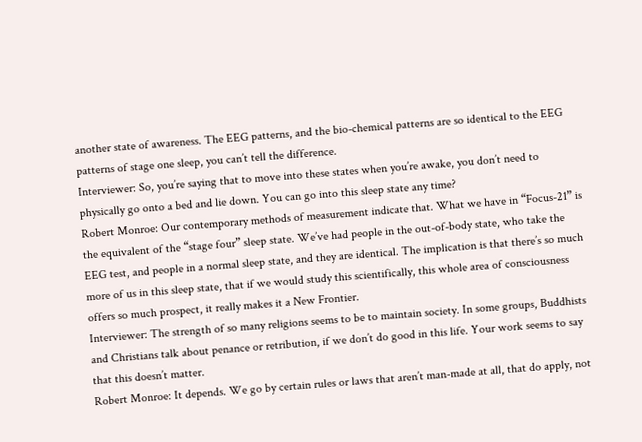another state of awareness. The EEG patterns, and the bio-chemical patterns are so identical to the EEG patterns of stage one sleep, you can’t tell the difference.
Interviewer: So, you’re saying that to move into these states when you’re awake, you don’t need to physically go onto a bed and lie down. You can go into this sleep state any time?
Robert Monroe: Our contemporary methods of measurement indicate that. What we have in “Focus-21” is the equivalent of the “stage four” sleep state. We’ve had people in the out-of-body state, who take the EEG test, and people in a normal sleep state, and they are identical. The implication is that there’s so much more of us in this sleep state, that if we would study this scientifically, this whole area of consciousness offers so much prospect, it really makes it a New Frontier.
Interviewer: The strength of so many religions seems to be to maintain society. In some groups, Buddhists and Christians talk about penance or retribution, if we don’t do good in this life. Your work seems to say that this doesn’t matter.
Robert Monroe: It depends. We go by certain rules or laws that aren’t man-made at all, that do apply, not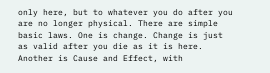only here, but to whatever you do after you are no longer physical. There are simple basic laws. One is change. Change is just as valid after you die as it is here. Another is Cause and Effect, with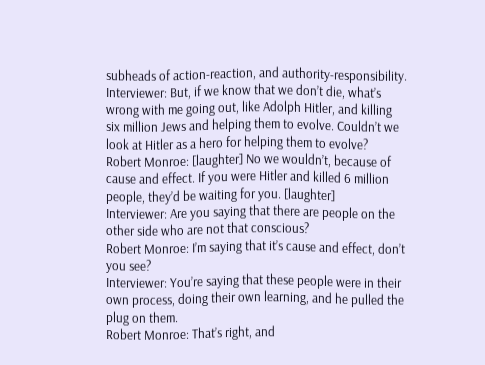subheads of action-reaction, and authority-responsibility.
Interviewer: But, if we know that we don’t die, what’s wrong with me going out, like Adolph Hitler, and killing six million Jews and helping them to evolve. Couldn’t we look at Hitler as a hero for helping them to evolve?
Robert Monroe: [laughter] No we wouldn’t, because of cause and effect. If you were Hitler and killed 6 million people, they’d be waiting for you. [laughter]
Interviewer: Are you saying that there are people on the other side who are not that conscious?
Robert Monroe: I’m saying that it’s cause and effect, don’t you see?
Interviewer: You’re saying that these people were in their own process, doing their own learning, and he pulled the plug on them.
Robert Monroe: That’s right, and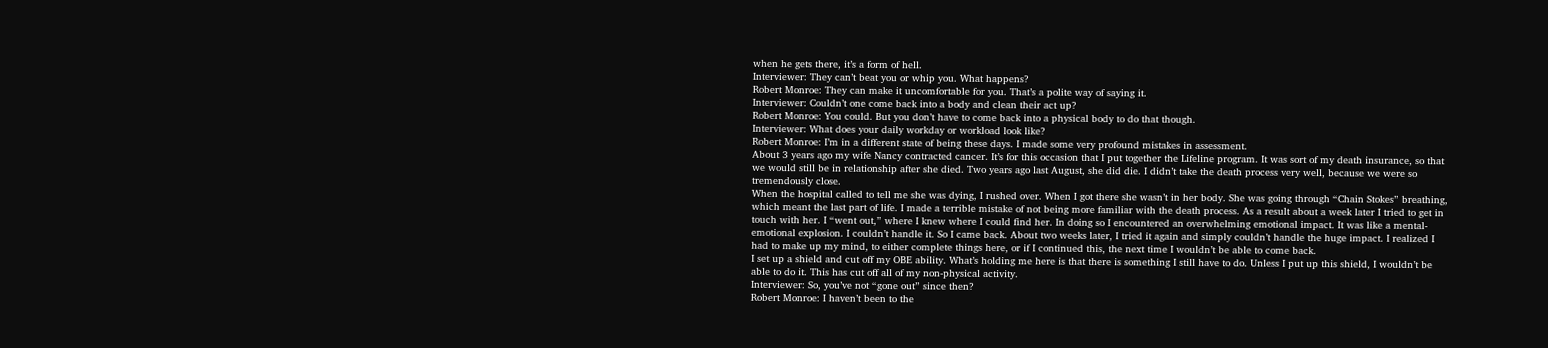when he gets there, it’s a form of hell.
Interviewer: They can’t beat you or whip you. What happens?
Robert Monroe: They can make it uncomfortable for you. That’s a polite way of saying it.
Interviewer: Couldn’t one come back into a body and clean their act up?
Robert Monroe: You could. But you don’t have to come back into a physical body to do that though.
Interviewer: What does your daily workday or workload look like?
Robert Monroe: I’m in a different state of being these days. I made some very profound mistakes in assessment.
About 3 years ago my wife Nancy contracted cancer. It’s for this occasion that I put together the Lifeline program. It was sort of my death insurance, so that we would still be in relationship after she died. Two years ago last August, she did die. I didn’t take the death process very well, because we were so tremendously close.
When the hospital called to tell me she was dying, I rushed over. When I got there she wasn’t in her body. She was going through “Chain Stokes” breathing, which meant the last part of life. I made a terrible mistake of not being more familiar with the death process. As a result about a week later I tried to get in touch with her. I “went out,” where I knew where I could find her. In doing so I encountered an overwhelming emotional impact. It was like a mental-emotional explosion. I couldn’t handle it. So I came back. About two weeks later, I tried it again and simply couldn’t handle the huge impact. I realized I had to make up my mind, to either complete things here, or if I continued this, the next time I wouldn’t be able to come back.
I set up a shield and cut off my OBE ability. What’s holding me here is that there is something I still have to do. Unless I put up this shield, I wouldn’t be able to do it. This has cut off all of my non-physical activity.
Interviewer: So, you’ve not “gone out” since then?
Robert Monroe: I haven’t been to the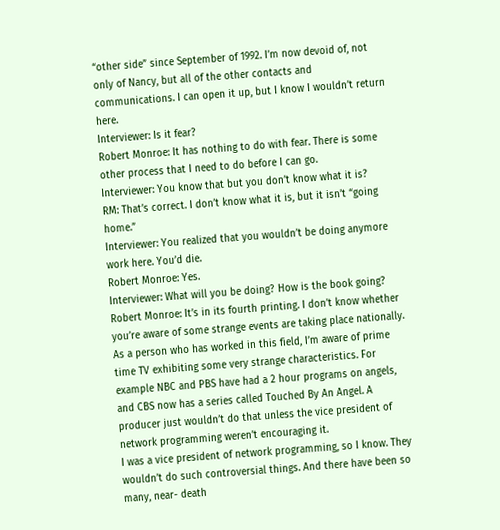“other side” since September of 1992. I’m now devoid of, not only of Nancy, but all of the other contacts and communications. I can open it up, but I know I wouldn’t return here.
Interviewer: Is it fear?
Robert Monroe: It has nothing to do with fear. There is some other process that I need to do before I can go.
Interviewer: You know that but you don’t know what it is?
RM: That’s correct. I don’t know what it is, but it isn’t “going home.”
Interviewer: You realized that you wouldn’t be doing anymore work here. You’d die.
Robert Monroe: Yes.
Interviewer: What will you be doing? How is the book going?
Robert Monroe: It’s in its fourth printing. I don’t know whether you’re aware of some strange events are taking place nationally. As a person who has worked in this field, I’m aware of prime time TV exhibiting some very strange characteristics. For example NBC and PBS have had a 2 hour programs on angels, and CBS now has a series called Touched By An Angel. A producer just wouldn’t do that unless the vice president of network programming weren’t encouraging it.
I was a vice president of network programming, so I know. They wouldn’t do such controversial things. And there have been so many, near- death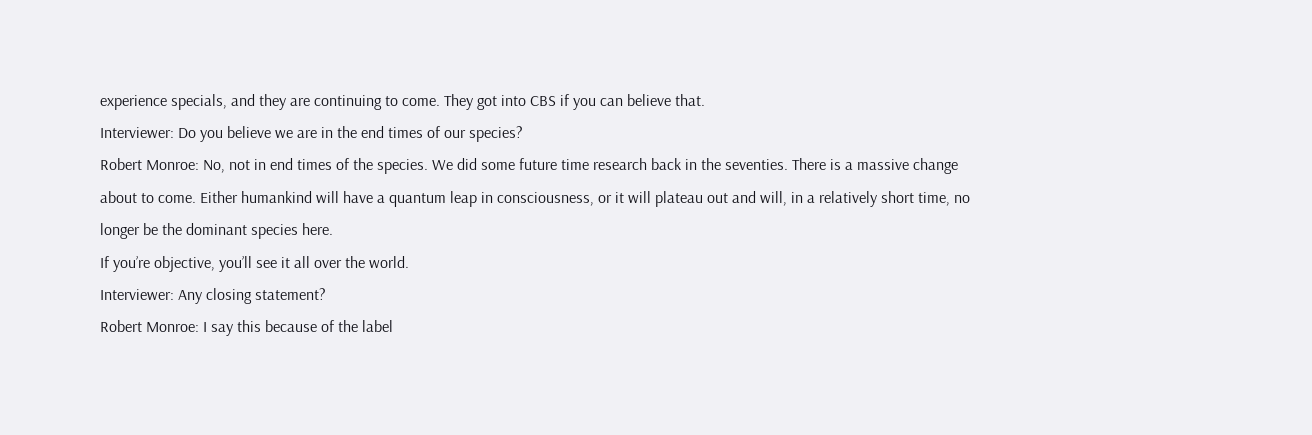experience specials, and they are continuing to come. They got into CBS if you can believe that.
Interviewer: Do you believe we are in the end times of our species?
Robert Monroe: No, not in end times of the species. We did some future time research back in the seventies. There is a massive change about to come. Either humankind will have a quantum leap in consciousness, or it will plateau out and will, in a relatively short time, no longer be the dominant species here.
If you’re objective, you’ll see it all over the world.
Interviewer: Any closing statement?
Robert Monroe: I say this because of the label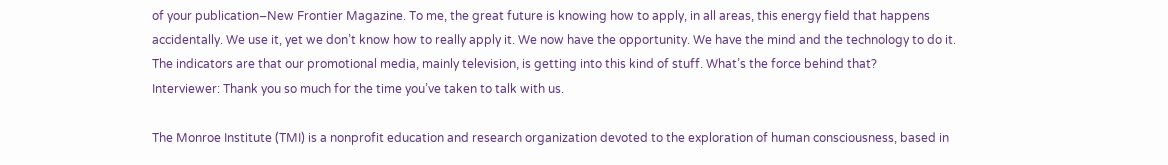of your publication–New Frontier Magazine. To me, the great future is knowing how to apply, in all areas, this energy field that happens accidentally. We use it, yet we don’t know how to really apply it. We now have the opportunity. We have the mind and the technology to do it.
The indicators are that our promotional media, mainly television, is getting into this kind of stuff. What’s the force behind that?
Interviewer: Thank you so much for the time you’ve taken to talk with us.

The Monroe Institute (TMI) is a nonprofit education and research organization devoted to the exploration of human consciousness, based in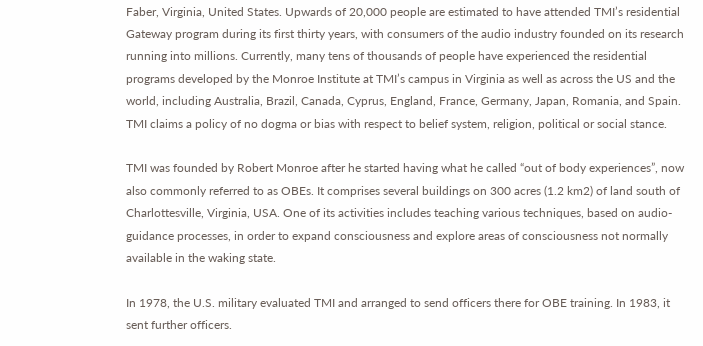Faber, Virginia, United States. Upwards of 20,000 people are estimated to have attended TMI’s residential Gateway program during its first thirty years, with consumers of the audio industry founded on its research running into millions. Currently, many tens of thousands of people have experienced the residential programs developed by the Monroe Institute at TMI’s campus in Virginia as well as across the US and the world, including Australia, Brazil, Canada, Cyprus, England, France, Germany, Japan, Romania, and Spain. TMI claims a policy of no dogma or bias with respect to belief system, religion, political or social stance.

TMI was founded by Robert Monroe after he started having what he called “out of body experiences”, now also commonly referred to as OBEs. It comprises several buildings on 300 acres (1.2 km2) of land south of Charlottesville, Virginia, USA. One of its activities includes teaching various techniques, based on audio-guidance processes, in order to expand consciousness and explore areas of consciousness not normally available in the waking state.

In 1978, the U.S. military evaluated TMI and arranged to send officers there for OBE training. In 1983, it sent further officers.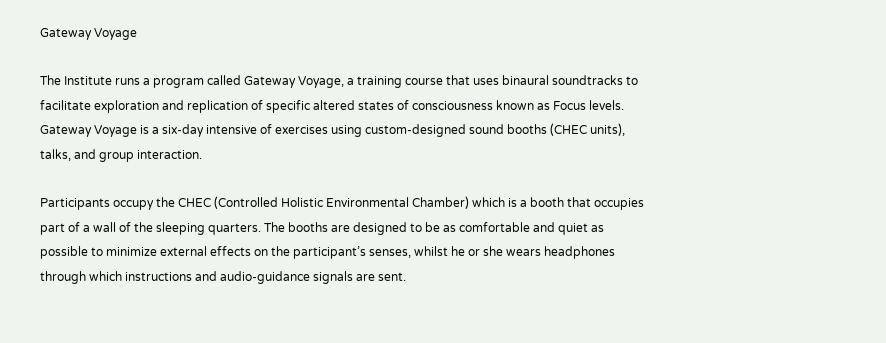Gateway Voyage

The Institute runs a program called Gateway Voyage, a training course that uses binaural soundtracks to facilitate exploration and replication of specific altered states of consciousness known as Focus levels. Gateway Voyage is a six-day intensive of exercises using custom-designed sound booths (CHEC units), talks, and group interaction.

Participants occupy the CHEC (Controlled Holistic Environmental Chamber) which is a booth that occupies part of a wall of the sleeping quarters. The booths are designed to be as comfortable and quiet as possible to minimize external effects on the participant’s senses, whilst he or she wears headphones through which instructions and audio-guidance signals are sent.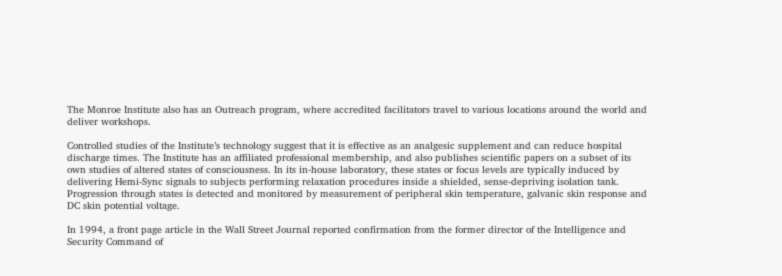The Monroe Institute also has an Outreach program, where accredited facilitators travel to various locations around the world and deliver workshops.

Controlled studies of the Institute’s technology suggest that it is effective as an analgesic supplement and can reduce hospital discharge times. The Institute has an affiliated professional membership, and also publishes scientific papers on a subset of its own studies of altered states of consciousness. In its in-house laboratory, these states or focus levels are typically induced by delivering Hemi-Sync signals to subjects performing relaxation procedures inside a shielded, sense-depriving isolation tank. Progression through states is detected and monitored by measurement of peripheral skin temperature, galvanic skin response and DC skin potential voltage.

In 1994, a front page article in the Wall Street Journal reported confirmation from the former director of the Intelligence and Security Command of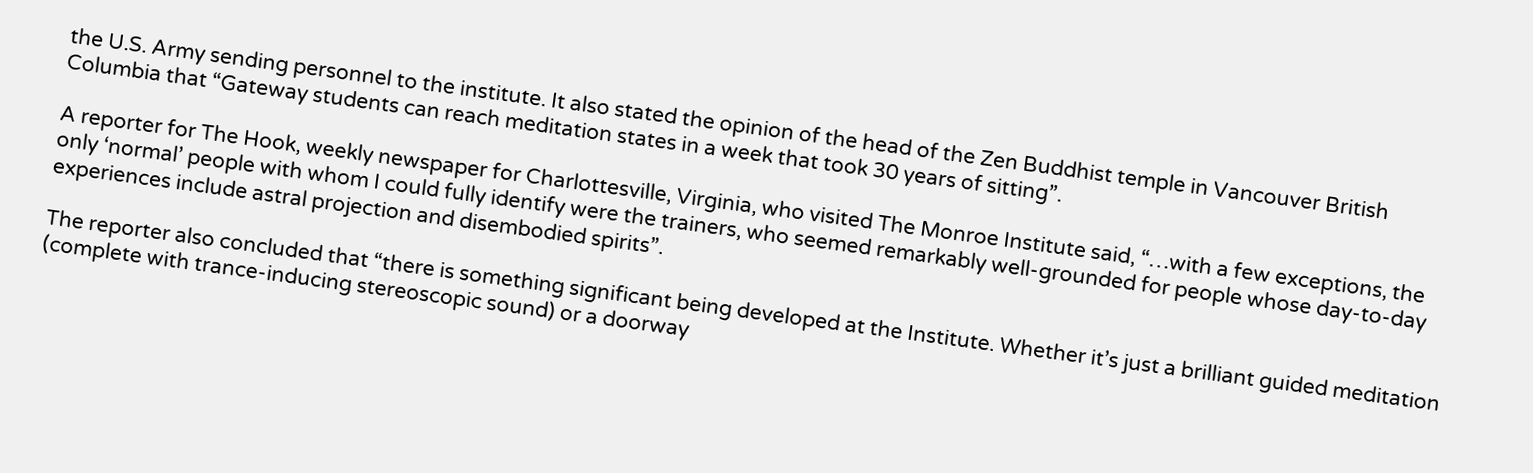the U.S. Army sending personnel to the institute. It also stated the opinion of the head of the Zen Buddhist temple in Vancouver British Columbia that “Gateway students can reach meditation states in a week that took 30 years of sitting”.

A reporter for The Hook, weekly newspaper for Charlottesville, Virginia, who visited The Monroe Institute said, “…with a few exceptions, the only ‘normal’ people with whom I could fully identify were the trainers, who seemed remarkably well-grounded for people whose day-to-day experiences include astral projection and disembodied spirits”.

The reporter also concluded that “there is something significant being developed at the Institute. Whether it’s just a brilliant guided meditation (complete with trance-inducing stereoscopic sound) or a doorway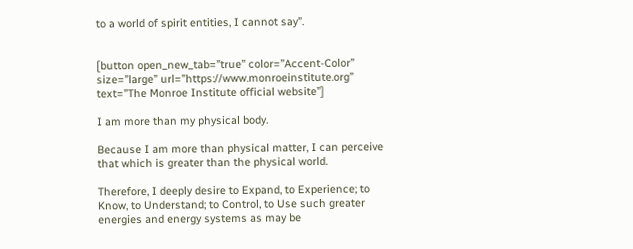to a world of spirit entities, I cannot say”.


[button open_new_tab=”true” color=”Accent-Color” size=”large” url=”https://www.monroeinstitute.org” text=”The Monroe Institute official website”]

I am more than my physical body.

Because I am more than physical matter, I can perceive that which is greater than the physical world.

Therefore, I deeply desire to Expand, to Experience; to Know, to Understand; to Control, to Use such greater energies and energy systems as may be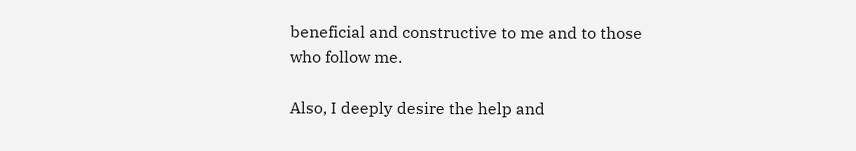beneficial and constructive to me and to those who follow me.

Also, I deeply desire the help and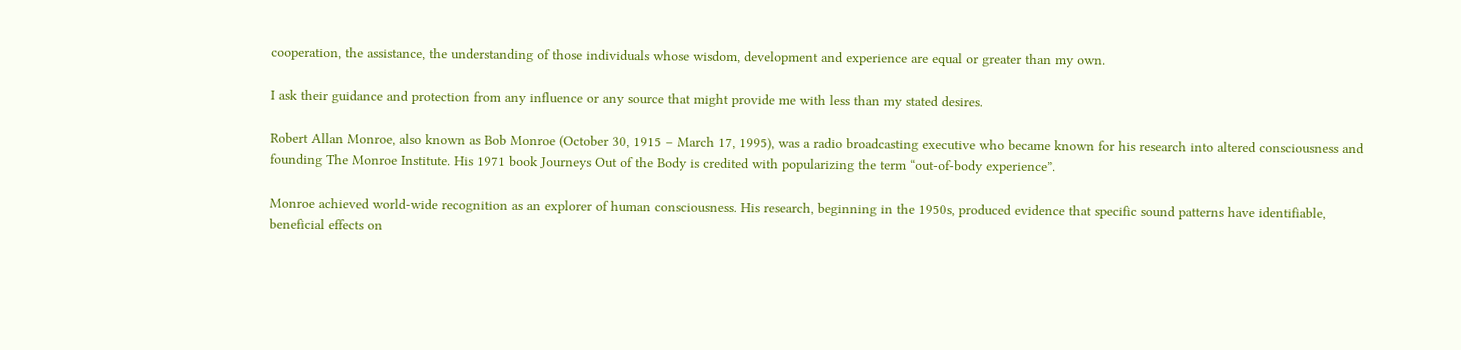cooperation, the assistance, the understanding of those individuals whose wisdom, development and experience are equal or greater than my own.

I ask their guidance and protection from any influence or any source that might provide me with less than my stated desires.

Robert Allan Monroe, also known as Bob Monroe (October 30, 1915 – March 17, 1995), was a radio broadcasting executive who became known for his research into altered consciousness and founding The Monroe Institute. His 1971 book Journeys Out of the Body is credited with popularizing the term “out-of-body experience”.

Monroe achieved world-wide recognition as an explorer of human consciousness. His research, beginning in the 1950s, produced evidence that specific sound patterns have identifiable, beneficial effects on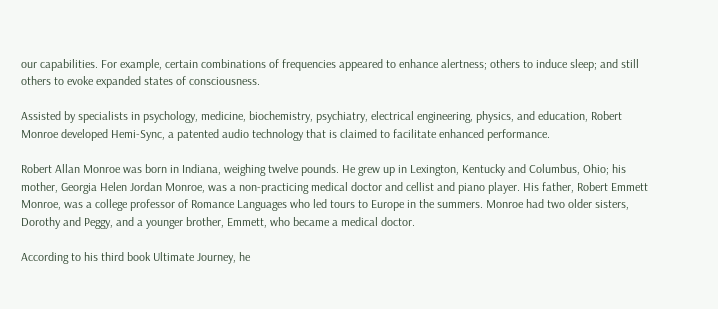our capabilities. For example, certain combinations of frequencies appeared to enhance alertness; others to induce sleep; and still others to evoke expanded states of consciousness.

Assisted by specialists in psychology, medicine, biochemistry, psychiatry, electrical engineering, physics, and education, Robert Monroe developed Hemi-Sync, a patented audio technology that is claimed to facilitate enhanced performance.

Robert Allan Monroe was born in Indiana, weighing twelve pounds. He grew up in Lexington, Kentucky and Columbus, Ohio; his mother, Georgia Helen Jordan Monroe, was a non-practicing medical doctor and cellist and piano player. His father, Robert Emmett Monroe, was a college professor of Romance Languages who led tours to Europe in the summers. Monroe had two older sisters, Dorothy and Peggy, and a younger brother, Emmett, who became a medical doctor.

According to his third book Ultimate Journey, he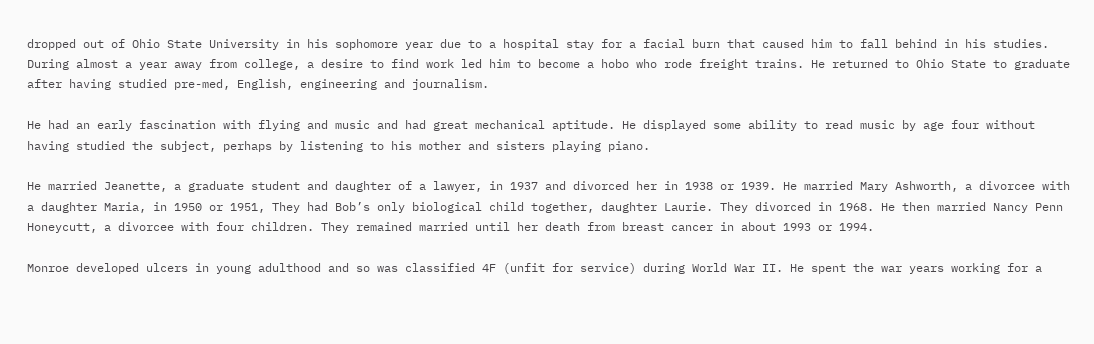dropped out of Ohio State University in his sophomore year due to a hospital stay for a facial burn that caused him to fall behind in his studies. During almost a year away from college, a desire to find work led him to become a hobo who rode freight trains. He returned to Ohio State to graduate after having studied pre-med, English, engineering and journalism.

He had an early fascination with flying and music and had great mechanical aptitude. He displayed some ability to read music by age four without having studied the subject, perhaps by listening to his mother and sisters playing piano.

He married Jeanette, a graduate student and daughter of a lawyer, in 1937 and divorced her in 1938 or 1939. He married Mary Ashworth, a divorcee with a daughter Maria, in 1950 or 1951, They had Bob’s only biological child together, daughter Laurie. They divorced in 1968. He then married Nancy Penn Honeycutt, a divorcee with four children. They remained married until her death from breast cancer in about 1993 or 1994.

Monroe developed ulcers in young adulthood and so was classified 4F (unfit for service) during World War II. He spent the war years working for a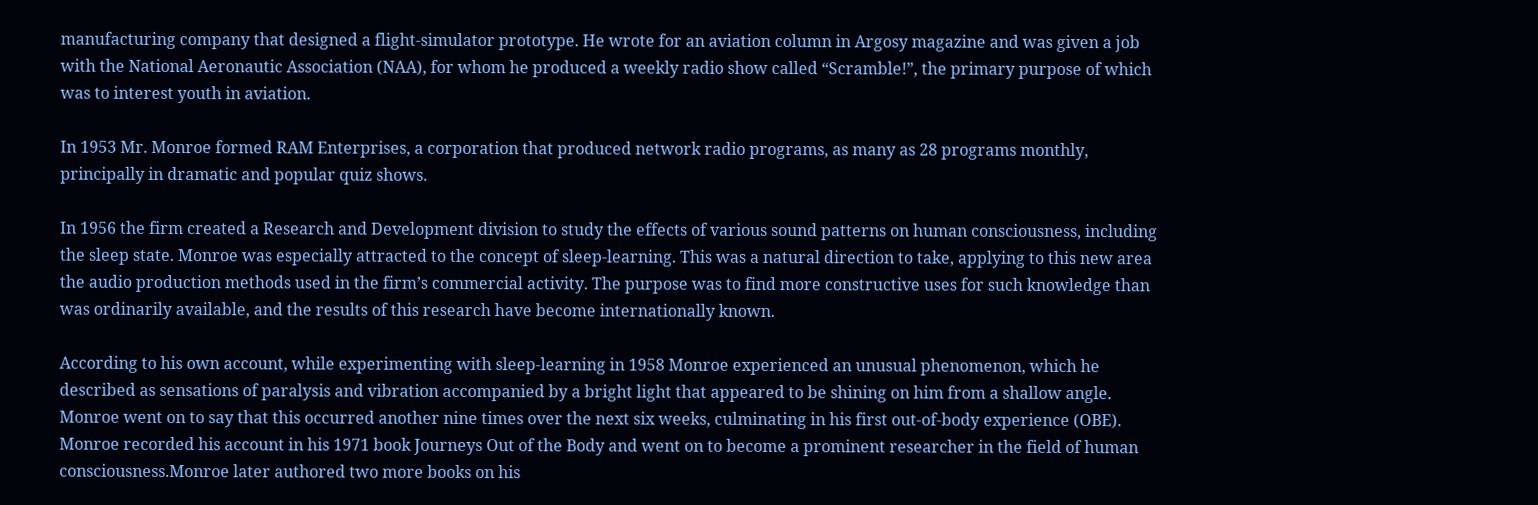manufacturing company that designed a flight-simulator prototype. He wrote for an aviation column in Argosy magazine and was given a job with the National Aeronautic Association (NAA), for whom he produced a weekly radio show called “Scramble!”, the primary purpose of which was to interest youth in aviation.

In 1953 Mr. Monroe formed RAM Enterprises, a corporation that produced network radio programs, as many as 28 programs monthly, principally in dramatic and popular quiz shows.

In 1956 the firm created a Research and Development division to study the effects of various sound patterns on human consciousness, including the sleep state. Monroe was especially attracted to the concept of sleep-learning. This was a natural direction to take, applying to this new area the audio production methods used in the firm’s commercial activity. The purpose was to find more constructive uses for such knowledge than was ordinarily available, and the results of this research have become internationally known.

According to his own account, while experimenting with sleep-learning in 1958 Monroe experienced an unusual phenomenon, which he described as sensations of paralysis and vibration accompanied by a bright light that appeared to be shining on him from a shallow angle. Monroe went on to say that this occurred another nine times over the next six weeks, culminating in his first out-of-body experience (OBE). Monroe recorded his account in his 1971 book Journeys Out of the Body and went on to become a prominent researcher in the field of human consciousness.Monroe later authored two more books on his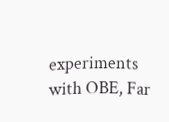experiments with OBE, Far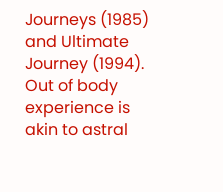Journeys (1985) and Ultimate Journey (1994). Out of body experience is akin to astral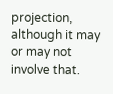projection, although it may or may not involve that.